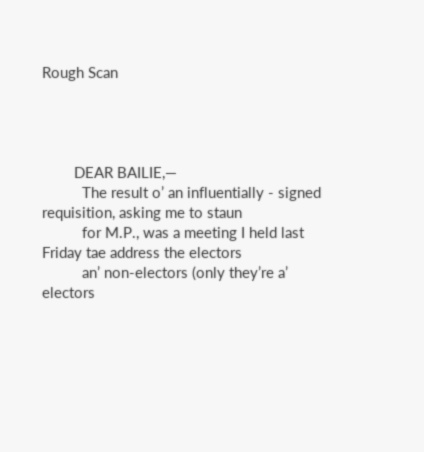Rough Scan




        DEAR BAILIE,—
          The result o’ an influentially - signed requisition, asking me to staun
          for M.P., was a meeting I held last Friday tae address the electors
          an’ non-electors (only they’re a’ electors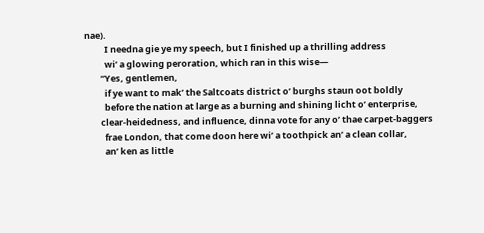nae).
          I needna gie ye my speech, but I finished up a thrilling address
          wi’ a glowing peroration, which ran in this wise—
        “Yes, gentlemen,
          if ye want to mak’ the Saltcoats district o’ burghs staun oot boldly
          before the nation at large as a burning and shining licht o’ enterprise,
        clear-heidedness, and influence, dinna vote for any o’ thae carpet-baggers
          frae London, that come doon here wi’ a toothpick an’ a clean collar,
          an’ ken as little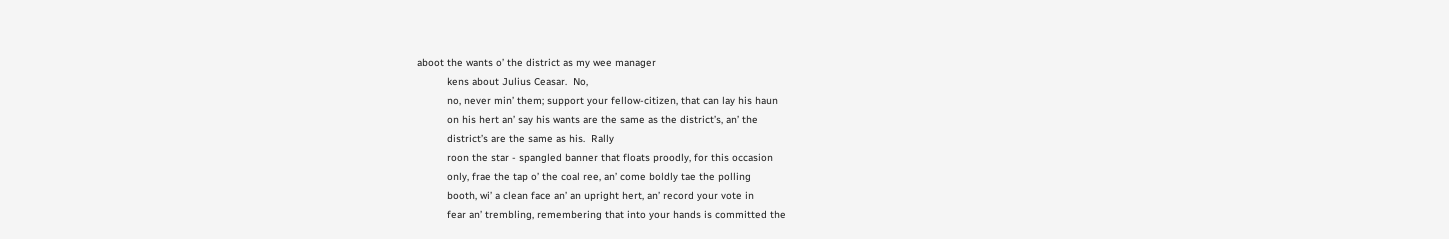aboot the wants o’ the district as my wee manager
          kens about Julius Ceasar.  No,
          no, never min’ them; support your fellow-citizen, that can lay his haun
          on his hert an’ say his wants are the same as the district’s, an’ the
          district’s are the same as his.  Rally
          roon the star - spangled banner that floats proodly, for this occasion
          only, frae the tap o’ the coal ree, an’ come boldly tae the polling
          booth, wi’ a clean face an’ an upright hert, an’ record your vote in
          fear an’ trembling, remembering that into your hands is committed the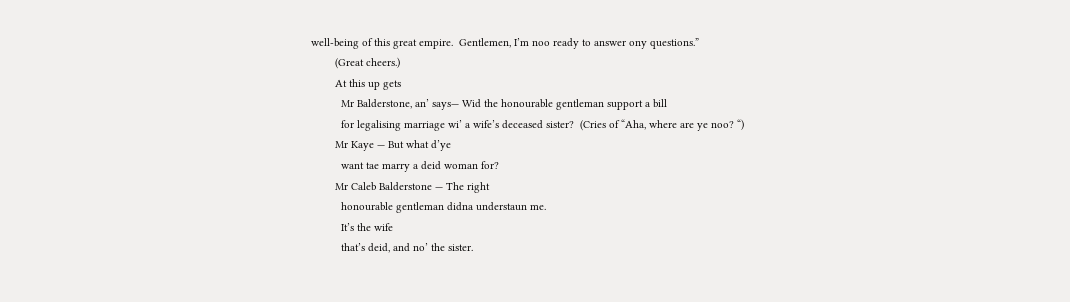well-being of this great empire.  Gentlemen, I’m noo ready to answer ony questions.”
        (Great cheers.)
        At this up gets
          Mr Balderstone, an’ says— Wid the honourable gentleman support a bill
          for legalising marriage wi’ a wife’s deceased sister?  (Cries of “Aha, where are ye noo? “)
        Mr Kaye — But what d’ye
          want tae marry a deid woman for?
        Mr Caleb Balderstone — The right
          honourable gentleman didna understaun me.
          It’s the wife
          that’s deid, and no’ the sister.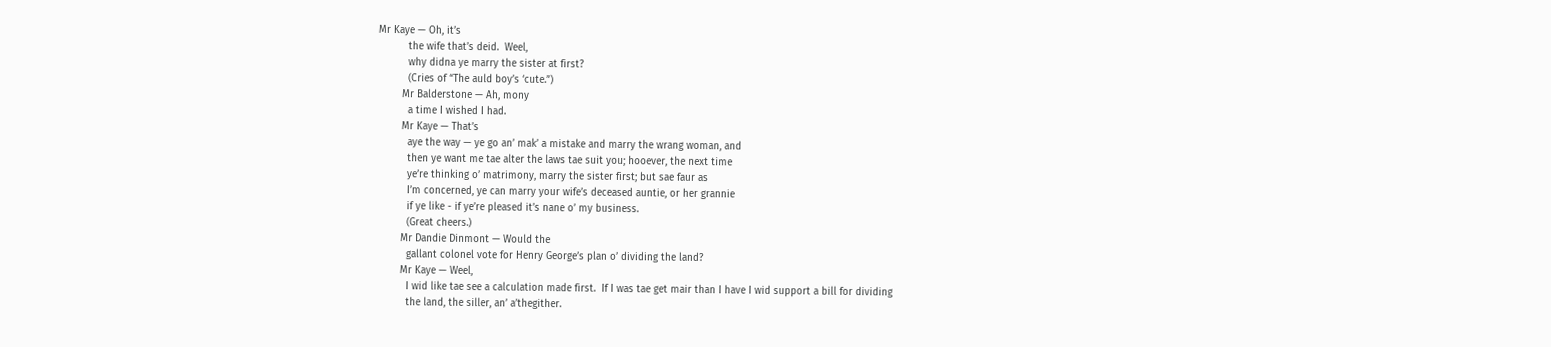Mr Kaye — Oh, it’s
          the wife that’s deid.  Weel,
          why didna ye marry the sister at first?
          (Cries of “The auld boy’s ‘cute.”)
        Mr Balderstone — Ah, mony
          a time I wished I had.
        Mr Kaye — That’s
          aye the way — ye go an’ mak’ a mistake and marry the wrang woman, and
          then ye want me tae alter the laws tae suit you; hooever, the next time
          ye’re thinking o’ matrimony, marry the sister first; but sae faur as
          I’m concerned, ye can marry your wife’s deceased auntie, or her grannie
          if ye like - if ye’re pleased it’s nane o’ my business.
          (Great cheers.)
        Mr Dandie Dinmont — Would the
          gallant colonel vote for Henry George’s plan o’ dividing the land?
        Mr Kaye — Weel,
          I wid like tae see a calculation made first.  If I was tae get mair than I have I wid support a bill for dividing
          the land, the siller, an’ a’thegither.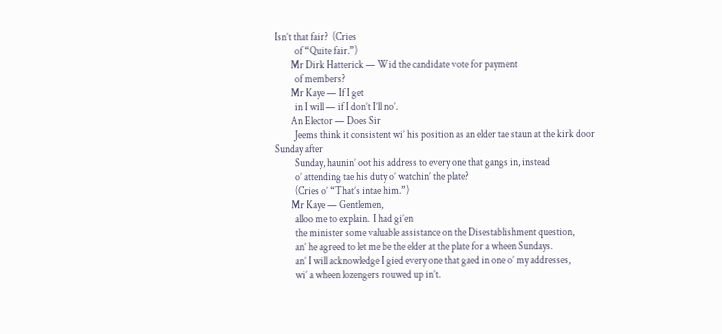Isn’t that fair?  (Cries
          of “Quite fair.”)
        Mr Dirk Hatterick — Wid the candidate vote for payment
          of members?
        Mr Kaye — If I get
          in I will — if I don’t I’ll no’.
        An Elector — Does Sir
          Jeems think it consistent wi’ his position as an elder tae staun at the kirk door Sunday after
          Sunday, haunin’ oot his address to every one that gangs in, instead
          o’ attending tae his duty o’ watchin’ the plate?
          (Cries o’ “That’s intae him.”)
        Mr Kaye — Gentlemen,
          alloo me to explain.  I had gi’en
          the minister some valuable assistance on the Disestablishment question,
          an’ he agreed to let me be the elder at the plate for a wheen Sundays.
          an’ I will acknowledge I gied every one that gaed in one o’ my addresses,
          wi’ a wheen lozengers rouwed up in’t.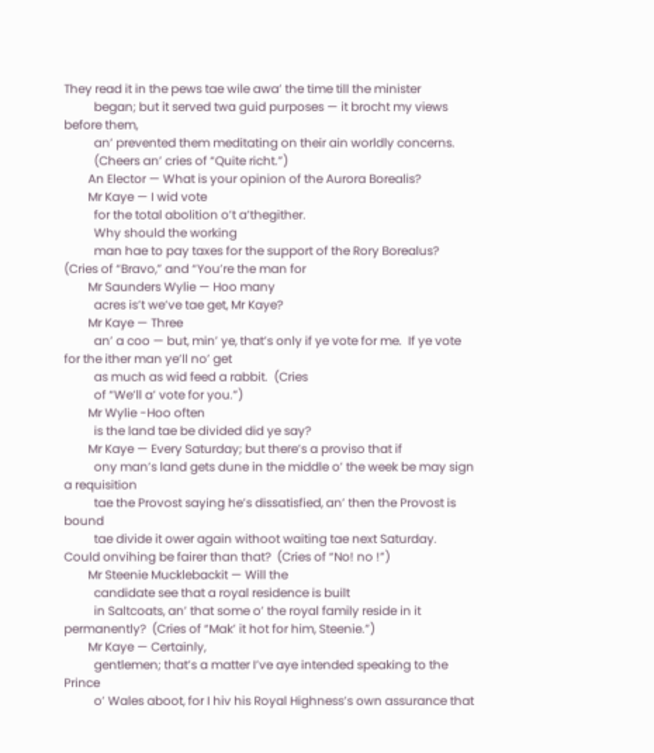They read it in the pews tae wile awa’ the time till the minister
          began; but it served twa guid purposes — it brocht my views before them,
          an’ prevented them meditating on their ain worldly concerns.
          (Cheers an’ cries of “Quite richt.”)
        An Elector — What is your opinion of the Aurora Borealis?
        Mr Kaye — I wid vote
          for the total abolition o’t a’thegither.
          Why should the working
          man hae to pay taxes for the support of the Rory Borealus?  (Cries of “Bravo,” and “You’re the man for
        Mr Saunders Wylie — Hoo many
          acres is’t we’ve tae get, Mr Kaye?
        Mr Kaye — Three
          an’ a coo — but, min’ ye, that’s only if ye vote for me.  If ye vote for the ither man ye’ll no’ get
          as much as wid feed a rabbit.  (Cries
          of “We’ll a’ vote for you.”)
        Mr Wylie -Hoo often
          is the land tae be divided did ye say?
        Mr Kaye — Every Saturday; but there’s a proviso that if
          ony man’s land gets dune in the middle o’ the week be may sign a requisition
          tae the Provost saying he’s dissatisfied, an’ then the Provost is bound
          tae divide it ower again withoot waiting tae next Saturday.  Could onvihing be fairer than that?  (Cries of “No! no !”)
        Mr Steenie Mucklebackit — Will the
          candidate see that a royal residence is built
          in Saltcoats, an’ that some o’ the royal family reside in it permanently?  (Cries of “Mak’ it hot for him, Steenie.”)
        Mr Kaye — Certainly,
          gentlemen; that’s a matter I’ve aye intended speaking to the Prince
          o’ Wales aboot, for I hiv his Royal Highness’s own assurance that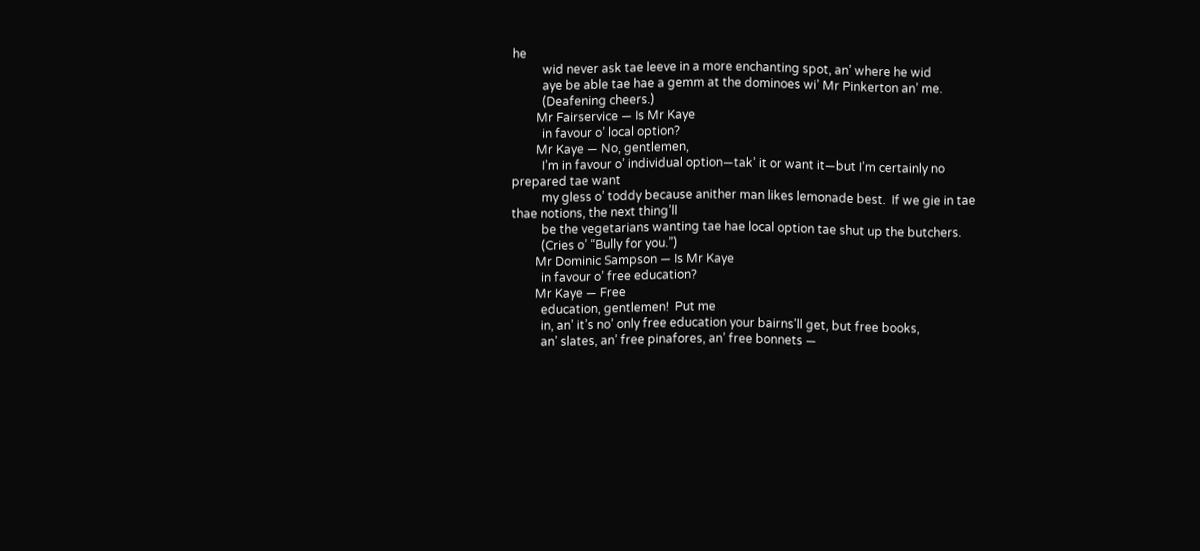he
          wid never ask tae leeve in a more enchanting spot, an’ where he wid
          aye be able tae hae a gemm at the dominoes wi’ Mr Pinkerton an’ me.
          (Deafening cheers.)
        Mr Fairservice — Is Mr Kaye
          in favour o’ local option?
        Mr Kaye — No, gentlemen,
          I’m in favour o’ individual option—tak’ it or want it—but I’m certainly no prepared tae want
          my gless o’ toddy because anither man likes lemonade best.  If we gie in tae thae notions, the next thing’ll
          be the vegetarians wanting tae hae local option tae shut up the butchers.
          (Cries o’ “Bully for you.”)
        Mr Dominic Sampson — Is Mr Kaye
          in favour o’ free education?
        Mr Kaye — Free
          education, gentlemen!  Put me
          in, an’ it’s no’ only free education your bairns’ll get, but free books,
          an’ slates, an’ free pinafores, an’ free bonnets —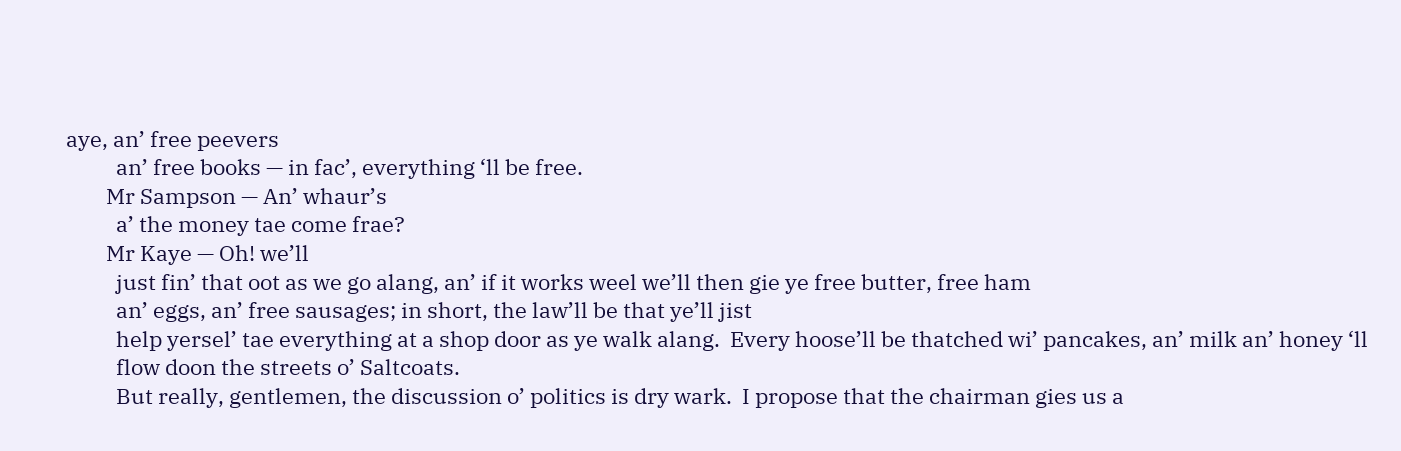aye, an’ free peevers
          an’ free books — in fac’, everything ‘ll be free.
        Mr Sampson — An’ whaur’s
          a’ the money tae come frae?
        Mr Kaye — Oh! we’ll
          just fin’ that oot as we go alang, an’ if it works weel we’ll then gie ye free butter, free ham
          an’ eggs, an’ free sausages; in short, the law’ll be that ye’ll jist
          help yersel’ tae everything at a shop door as ye walk alang.  Every hoose’ll be thatched wi’ pancakes, an’ milk an’ honey ‘ll
          flow doon the streets o’ Saltcoats.
          But really, gentlemen, the discussion o’ politics is dry wark.  I propose that the chairman gies us a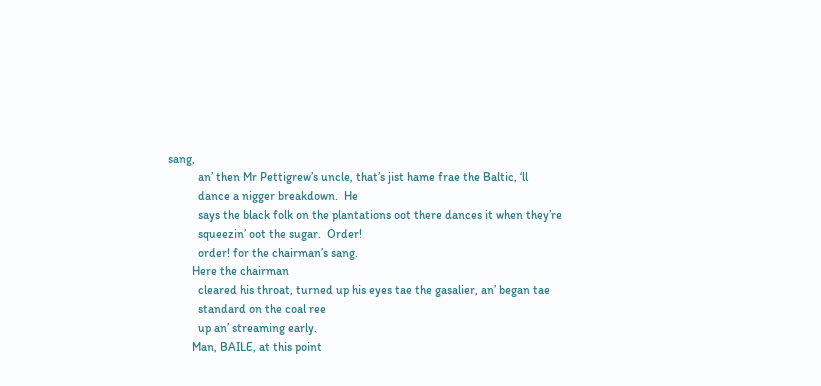sang,
          an’ then Mr Pettigrew’s uncle, that’s jist hame frae the Baltic, ‘ll
          dance a nigger breakdown.  He
          says the black folk on the plantations oot there dances it when they’re
          squeezin’ oot the sugar.  Order!
          order! for the chairman’s sang.
        Here the chairman
          cleared his throat, turned up his eyes tae the gasalier, an’ began tae
          standard on the coal ree
          up an’ streaming early.
        Man, BAILE, at this point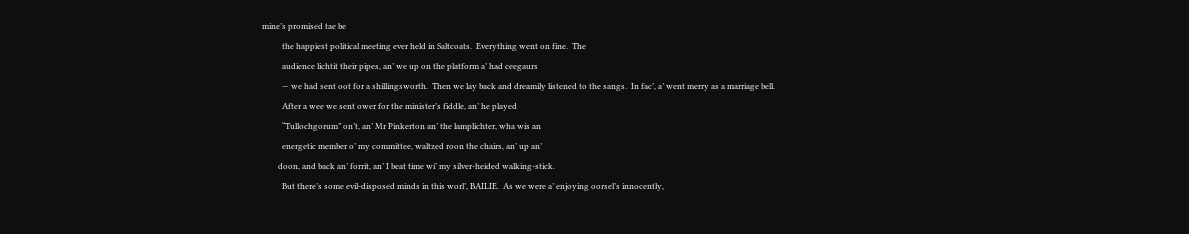mine’s promised tae be
          the happiest political meeting ever held in Saltcoats.  Everything went on fine.  The
          audience lichtit their pipes, an’ we up on the platform a’ had ceegaurs
          — we had sent oot for a shillingsworth.  Then we lay back and dreamily listened to the sangs.  In fac’, a’ went merry as a marriage bell.
          After a wee we sent ower for the minister’s fiddle, an’ he played
          “Tullochgorum” on’t, an’ Mr Pinkerton an’ the lamplichter, wha wis an
          energetic member o’ my committee, waltzed roon the chairs, an’ up an’
        doon, and back an’ forrit, an’ I beat time wi’ my silver-heided walking-stick.
          But there’s some evil-disposed minds in this worl’, BAILIE.  As we were a’ enjoying oorsel’s innocently,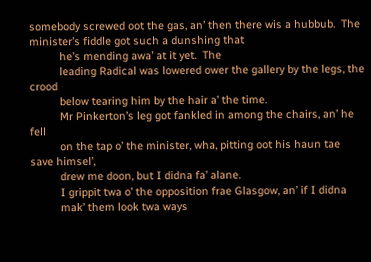somebody screwed oot the gas, an’ then there wis a hubbub.  The minister’s fiddle got such a dunshing that
          he’s mending awa’ at it yet.  The
          leading Radical was lowered ower the gallery by the legs, the crood
          below tearing him by the hair a’ the time.
          Mr Pinkerton’s leg got fankled in among the chairs, an’ he fell
          on the tap o’ the minister, wha, pitting oot his haun tae save himsel’,
          drew me doon, but I didna fa’ alane.
          I grippit twa o’ the opposition frae Glasgow, an’ if I didna
          mak’ them look twa ways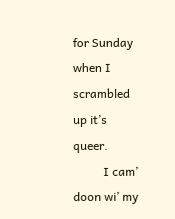for Sunday when I scrambled up it’s queer.
          I cam’ doon wi’ my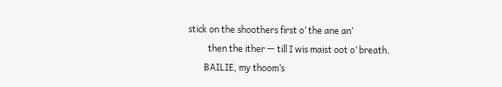stick on the shoothers first o’ the ane an’
          then the ither — till I wis maist oot o’ breath.
        BAILIE, my thoom’s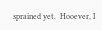sprained yet.  Hooever, I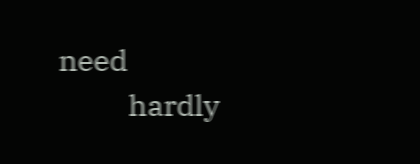need
          hardly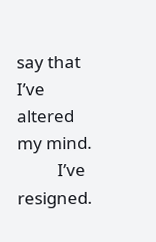say that I’ve altered my mind.
          I’ve resigned.